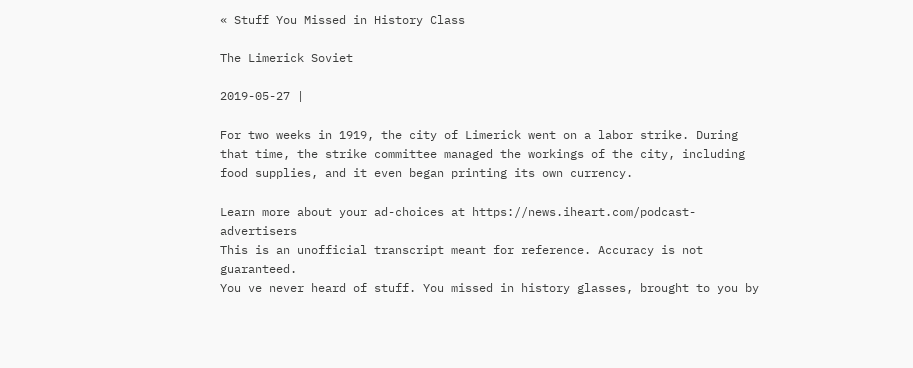« Stuff You Missed in History Class

The Limerick Soviet

2019-05-27 |

For two weeks in 1919, the city of Limerick went on a labor strike. During that time, the strike committee managed the workings of the city, including food supplies, and it even began printing its own currency.

Learn more about your ad-choices at https://news.iheart.com/podcast-advertisers
This is an unofficial transcript meant for reference. Accuracy is not guaranteed.
You ve never heard of stuff. You missed in history glasses, brought to you by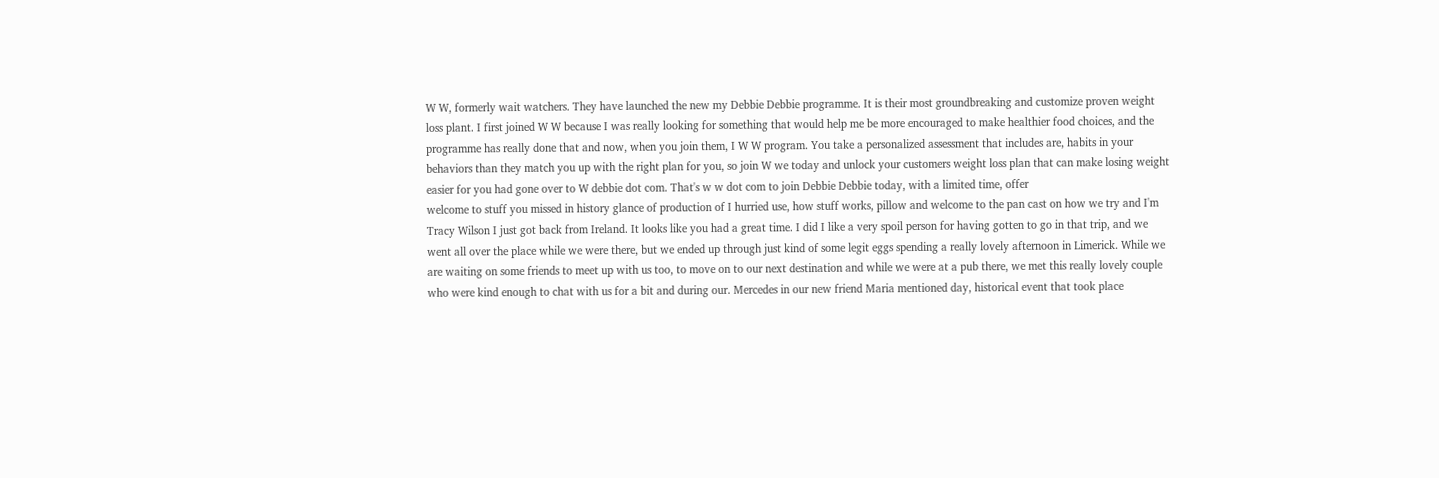W W, formerly wait watchers. They have launched the new my Debbie Debbie programme. It is their most groundbreaking and customize proven weight loss plant. I first joined W W because I was really looking for something that would help me be more encouraged to make healthier food choices, and the programme has really done that and now, when you join them, I W W program. You take a personalized assessment that includes are, habits in your behaviors than they match you up with the right plan for you, so join W we today and unlock your customers weight loss plan that can make losing weight easier for you had gone over to W debbie dot com. That's w w dot com to join Debbie Debbie today, with a limited time, offer
welcome to stuff you missed in history glance of production of I hurried use, how stuff works, pillow and welcome to the pan cast on how we try and I'm Tracy Wilson I just got back from Ireland. It looks like you had a great time. I did I like a very spoil person for having gotten to go in that trip, and we went all over the place while we were there, but we ended up through just kind of some legit eggs spending a really lovely afternoon in Limerick. While we are waiting on some friends to meet up with us too, to move on to our next destination and while we were at a pub there, we met this really lovely couple who were kind enough to chat with us for a bit and during our. Mercedes in our new friend Maria mentioned day, historical event that took place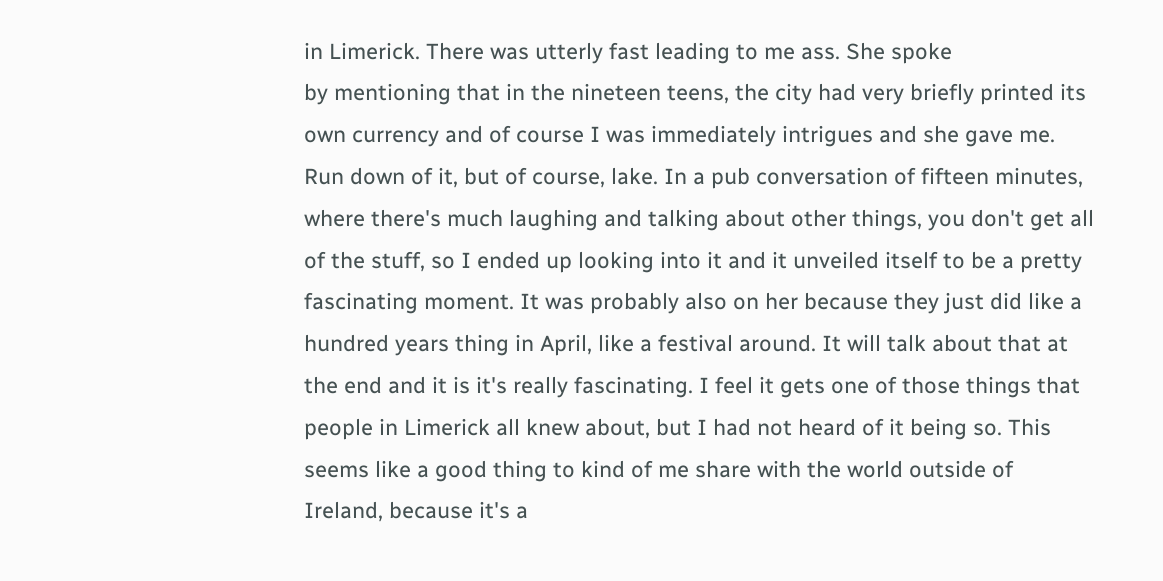in Limerick. There was utterly fast leading to me ass. She spoke
by mentioning that in the nineteen teens, the city had very briefly printed its own currency and of course I was immediately intrigues and she gave me. Run down of it, but of course, lake. In a pub conversation of fifteen minutes, where there's much laughing and talking about other things, you don't get all of the stuff, so I ended up looking into it and it unveiled itself to be a pretty fascinating moment. It was probably also on her because they just did like a hundred years thing in April, like a festival around. It will talk about that at the end and it is it's really fascinating. I feel it gets one of those things that people in Limerick all knew about, but I had not heard of it being so. This seems like a good thing to kind of me share with the world outside of Ireland, because it's a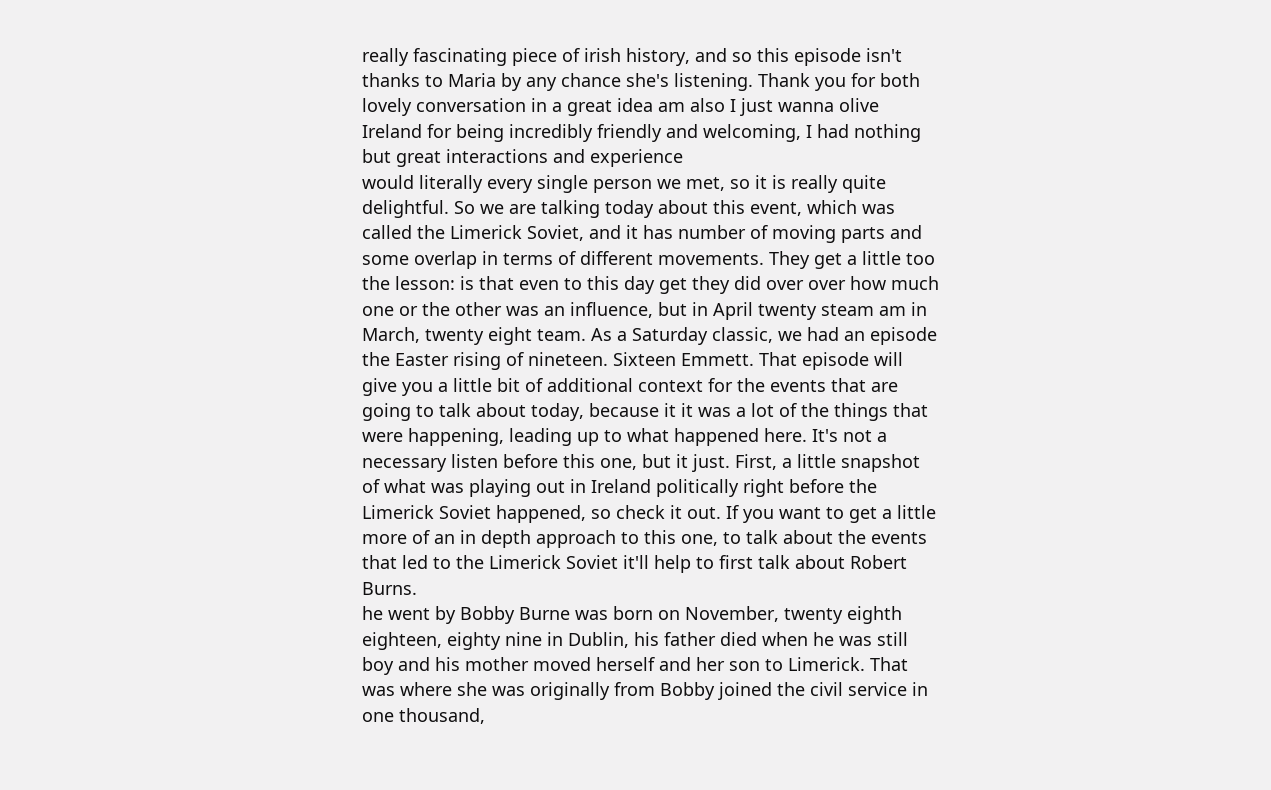really fascinating piece of irish history, and so this episode isn't thanks to Maria by any chance she's listening. Thank you for both lovely conversation in a great idea am also I just wanna olive Ireland for being incredibly friendly and welcoming, I had nothing but great interactions and experience
would literally every single person we met, so it is really quite delightful. So we are talking today about this event, which was called the Limerick Soviet, and it has number of moving parts and some overlap in terms of different movements. They get a little too the lesson: is that even to this day get they did over over how much one or the other was an influence, but in April twenty steam am in March, twenty eight team. As a Saturday classic, we had an episode the Easter rising of nineteen. Sixteen Emmett. That episode will give you a little bit of additional context for the events that are going to talk about today, because it it was a lot of the things that were happening, leading up to what happened here. It's not a necessary listen before this one, but it just. First, a little snapshot of what was playing out in Ireland politically right before the Limerick Soviet happened, so check it out. If you want to get a little more of an in depth approach to this one, to talk about the events that led to the Limerick Soviet it'll help to first talk about Robert Burns.
he went by Bobby Burne was born on November, twenty eighth eighteen, eighty nine in Dublin, his father died when he was still boy and his mother moved herself and her son to Limerick. That was where she was originally from Bobby joined the civil service in one thousand,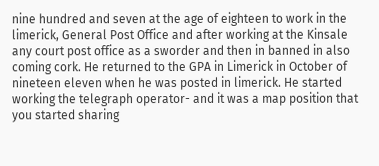nine hundred and seven at the age of eighteen to work in the limerick, General Post Office and after working at the Kinsale any court post office as a sworder and then in banned in also coming cork. He returned to the GPA in Limerick in October of nineteen eleven when he was posted in limerick. He started working the telegraph operator- and it was a map position that you started sharing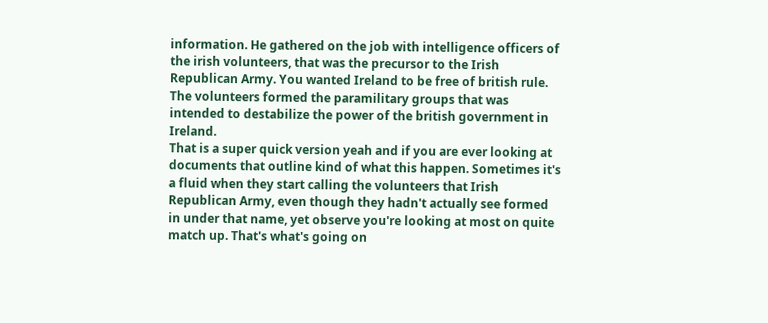information. He gathered on the job with intelligence officers of the irish volunteers, that was the precursor to the Irish Republican Army. You wanted Ireland to be free of british rule. The volunteers formed the paramilitary groups that was intended to destabilize the power of the british government in Ireland.
That is a super quick version yeah and if you are ever looking at documents that outline kind of what this happen. Sometimes it's a fluid when they start calling the volunteers that Irish Republican Army, even though they hadn't actually see formed in under that name, yet observe you're looking at most on quite match up. That's what's going on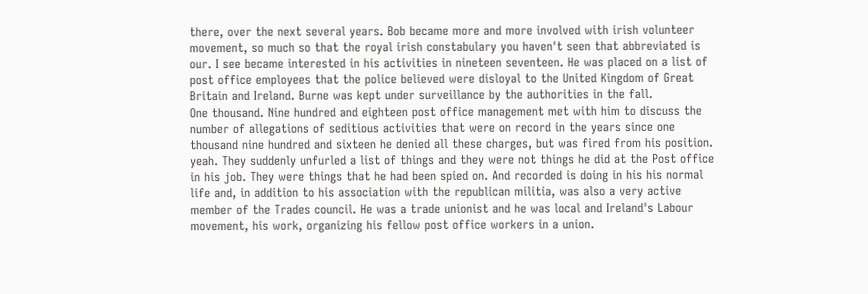there, over the next several years. Bob became more and more involved with irish volunteer movement, so much so that the royal irish constabulary you haven't seen that abbreviated is our. I see became interested in his activities in nineteen seventeen. He was placed on a list of post office employees that the police believed were disloyal to the United Kingdom of Great Britain and Ireland. Burne was kept under surveillance by the authorities in the fall.
One thousand. Nine hundred and eighteen post office management met with him to discuss the number of allegations of seditious activities that were on record in the years since one thousand nine hundred and sixteen he denied all these charges, but was fired from his position. yeah. They suddenly unfurled a list of things and they were not things he did at the Post office in his job. They were things that he had been spied on. And recorded is doing in his his normal life and, in addition to his association with the republican militia, was also a very active member of the Trades council. He was a trade unionist and he was local and Ireland's Labour movement, his work, organizing his fellow post office workers in a union.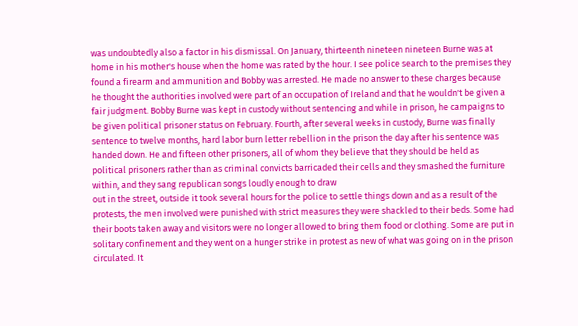was undoubtedly also a factor in his dismissal. On January, thirteenth nineteen nineteen Burne was at home in his mother's house when the home was rated by the hour. I see police search to the premises they found a firearm and ammunition and Bobby was arrested. He made no answer to these charges because he thought the authorities involved were part of an occupation of Ireland and that he wouldn't be given a fair judgment. Bobby Burne was kept in custody without sentencing and while in prison, he campaigns to be given political prisoner status on February. Fourth, after several weeks in custody, Burne was finally sentence to twelve months, hard labor burn letter rebellion in the prison the day after his sentence was handed down. He and fifteen other prisoners, all of whom they believe that they should be held as political prisoners rather than as criminal convicts barricaded their cells and they smashed the furniture within, and they sang republican songs loudly enough to draw
out in the street, outside it took several hours for the police to settle things down and as a result of the protests, the men involved were punished with strict measures they were shackled to their beds. Some had their boots taken away and visitors were no longer allowed to bring them food or clothing. Some are put in solitary confinement and they went on a hunger strike in protest as new of what was going on in the prison circulated. It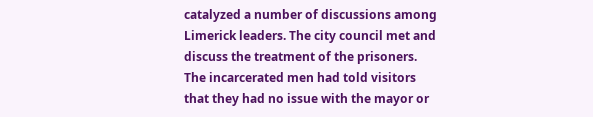catalyzed a number of discussions among Limerick leaders. The city council met and discuss the treatment of the prisoners. The incarcerated men had told visitors that they had no issue with the mayor or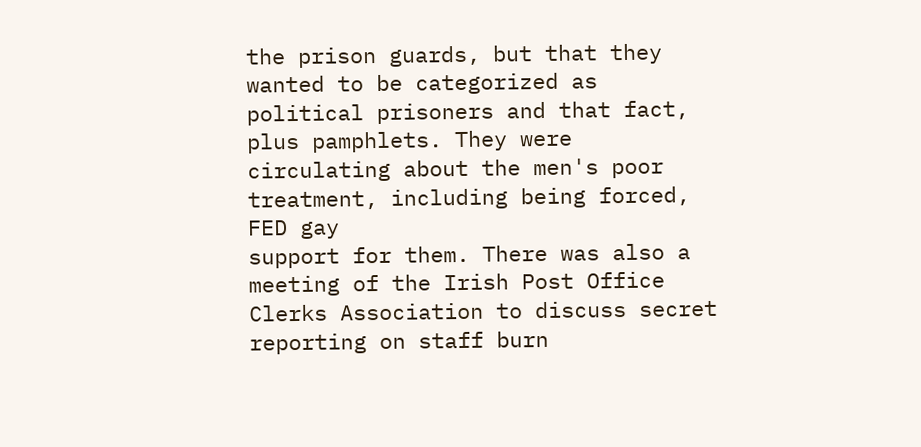the prison guards, but that they wanted to be categorized as political prisoners and that fact, plus pamphlets. They were circulating about the men's poor treatment, including being forced, FED gay
support for them. There was also a meeting of the Irish Post Office Clerks Association to discuss secret reporting on staff burn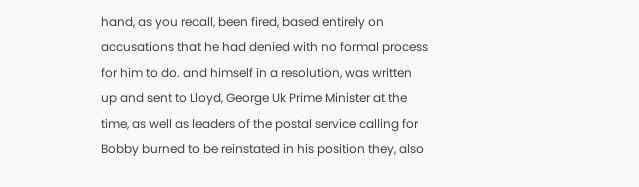hand, as you recall, been fired, based entirely on accusations that he had denied with no formal process for him to do. and himself in a resolution, was written up and sent to Lloyd, George Uk Prime Minister at the time, as well as leaders of the postal service calling for Bobby burned to be reinstated in his position they, also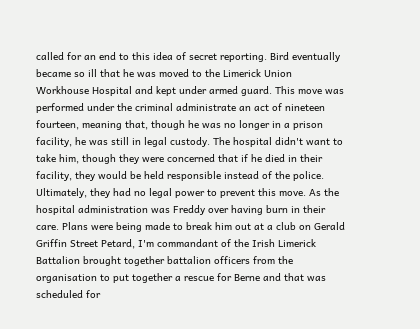called for an end to this idea of secret reporting. Bird eventually became so ill that he was moved to the Limerick Union Workhouse Hospital and kept under armed guard. This move was performed under the criminal administrate an act of nineteen fourteen, meaning that, though he was no longer in a prison facility, he was still in legal custody. The hospital didn't want to take him, though they were concerned that if he died in their facility, they would be held responsible instead of the police.
Ultimately, they had no legal power to prevent this move. As the hospital administration was Freddy over having burn in their care. Plans were being made to break him out at a club on Gerald Griffin Street Petard, I'm commandant of the Irish Limerick Battalion brought together battalion officers from the organisation to put together a rescue for Berne and that was scheduled for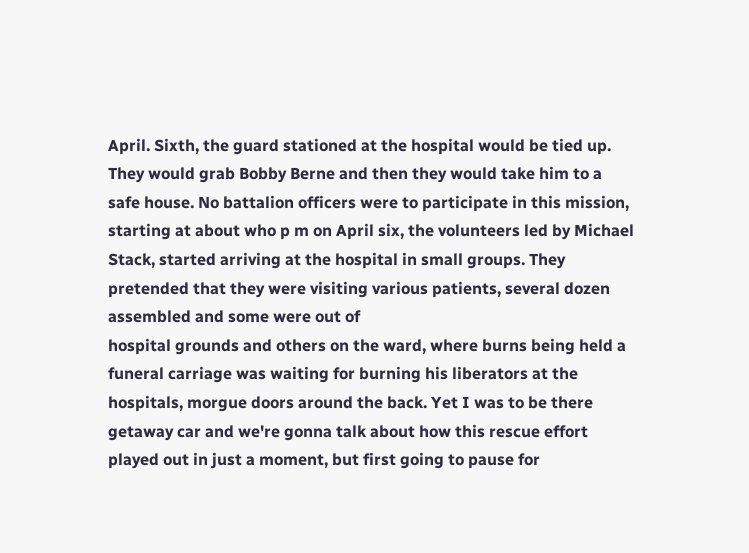April. Sixth, the guard stationed at the hospital would be tied up. They would grab Bobby Berne and then they would take him to a safe house. No battalion officers were to participate in this mission, starting at about who p m on April six, the volunteers led by Michael Stack, started arriving at the hospital in small groups. They pretended that they were visiting various patients, several dozen assembled and some were out of
hospital grounds and others on the ward, where burns being held a funeral carriage was waiting for burning his liberators at the hospitals, morgue doors around the back. Yet I was to be there getaway car and we're gonna talk about how this rescue effort played out in just a moment, but first going to pause for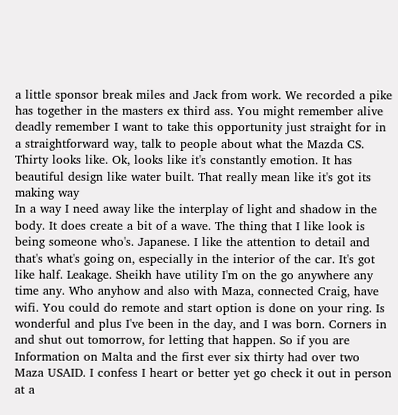a little sponsor break miles and Jack from work. We recorded a pike has together in the masters ex third ass. You might remember alive deadly remember I want to take this opportunity just straight for in a straightforward way, talk to people about what the Mazda CS. Thirty looks like. Ok, looks like it's constantly emotion. It has beautiful design like water built. That really mean like it's got its making way
In a way I need away like the interplay of light and shadow in the body. It does create a bit of a wave. The thing that I like look is being someone who's. Japanese. I like the attention to detail and that's what's going on, especially in the interior of the car. It's got like half. Leakage. Sheikh have utility I'm on the go anywhere any time any. Who anyhow and also with Maza, connected Craig, have wifi. You could do remote and start option is done on your ring. Is wonderful and plus I've been in the day, and I was born. Corners in and shut out tomorrow, for letting that happen. So if you are Information on Malta and the first ever six thirty had over two Maza USAID. I confess I heart or better yet go check it out in person at a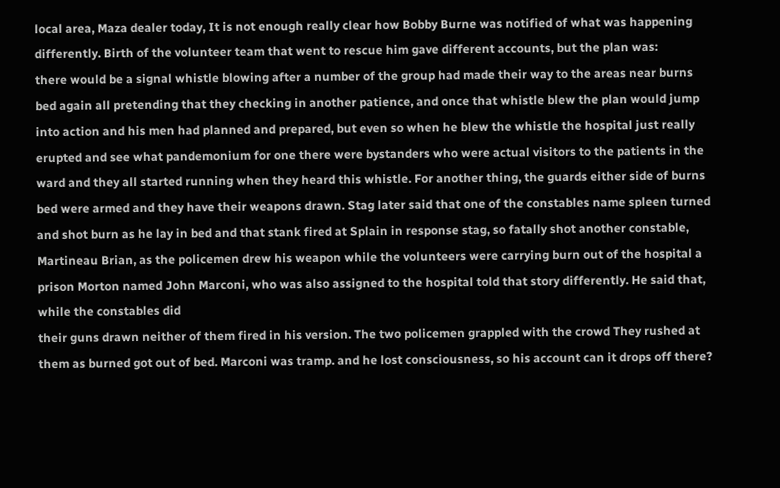local area, Maza dealer today, It is not enough really clear how Bobby Burne was notified of what was happening differently. Birth of the volunteer team that went to rescue him gave different accounts, but the plan was:
there would be a signal whistle blowing after a number of the group had made their way to the areas near burns bed again all pretending that they checking in another patience, and once that whistle blew the plan would jump into action and his men had planned and prepared, but even so when he blew the whistle the hospital just really erupted and see what pandemonium for one there were bystanders who were actual visitors to the patients in the ward and they all started running when they heard this whistle. For another thing, the guards either side of burns bed were armed and they have their weapons drawn. Stag later said that one of the constables name spleen turned and shot burn as he lay in bed and that stank fired at Splain in response stag, so fatally shot another constable, Martineau Brian, as the policemen drew his weapon while the volunteers were carrying burn out of the hospital a prison Morton named John Marconi, who was also assigned to the hospital told that story differently. He said that, while the constables did
their guns drawn neither of them fired in his version. The two policemen grappled with the crowd They rushed at them as burned got out of bed. Marconi was tramp. and he lost consciousness, so his account can it drops off there?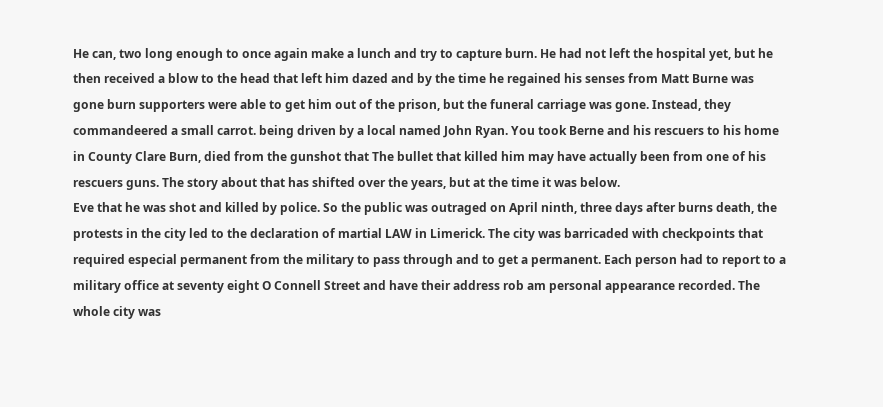He can, two long enough to once again make a lunch and try to capture burn. He had not left the hospital yet, but he then received a blow to the head that left him dazed and by the time he regained his senses from Matt Burne was gone burn supporters were able to get him out of the prison, but the funeral carriage was gone. Instead, they commandeered a small carrot. being driven by a local named John Ryan. You took Berne and his rescuers to his home in County Clare Burn, died from the gunshot that The bullet that killed him may have actually been from one of his rescuers guns. The story about that has shifted over the years, but at the time it was below.
Eve that he was shot and killed by police. So the public was outraged on April ninth, three days after burns death, the protests in the city led to the declaration of martial LAW in Limerick. The city was barricaded with checkpoints that required especial permanent from the military to pass through and to get a permanent. Each person had to report to a military office at seventy eight O Connell Street and have their address rob am personal appearance recorded. The whole city was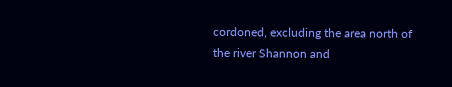cordoned, excluding the area north of the river Shannon and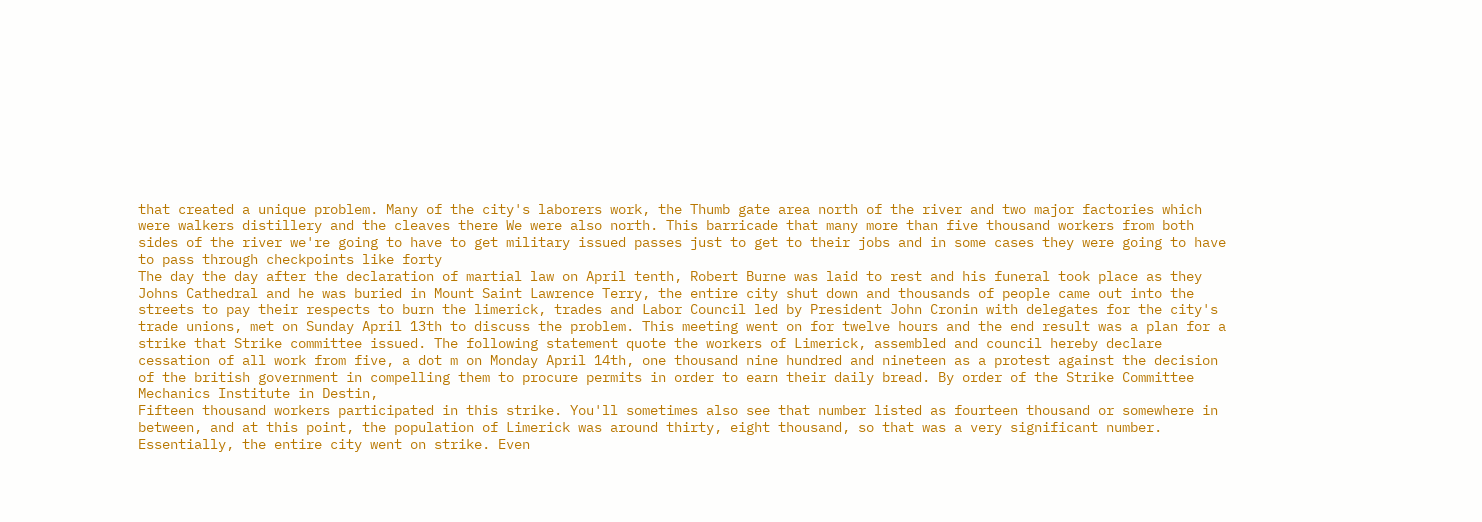that created a unique problem. Many of the city's laborers work, the Thumb gate area north of the river and two major factories which were walkers distillery and the cleaves there We were also north. This barricade that many more than five thousand workers from both sides of the river we're going to have to get military issued passes just to get to their jobs and in some cases they were going to have to pass through checkpoints like forty
The day the day after the declaration of martial law on April tenth, Robert Burne was laid to rest and his funeral took place as they Johns Cathedral and he was buried in Mount Saint Lawrence Terry, the entire city shut down and thousands of people came out into the streets to pay their respects to burn the limerick, trades and Labor Council led by President John Cronin with delegates for the city's trade unions, met on Sunday April 13th to discuss the problem. This meeting went on for twelve hours and the end result was a plan for a strike that Strike committee issued. The following statement quote the workers of Limerick, assembled and council hereby declare cessation of all work from five, a dot m on Monday April 14th, one thousand nine hundred and nineteen as a protest against the decision of the british government in compelling them to procure permits in order to earn their daily bread. By order of the Strike Committee Mechanics Institute in Destin,
Fifteen thousand workers participated in this strike. You'll sometimes also see that number listed as fourteen thousand or somewhere in between, and at this point, the population of Limerick was around thirty, eight thousand, so that was a very significant number. Essentially, the entire city went on strike. Even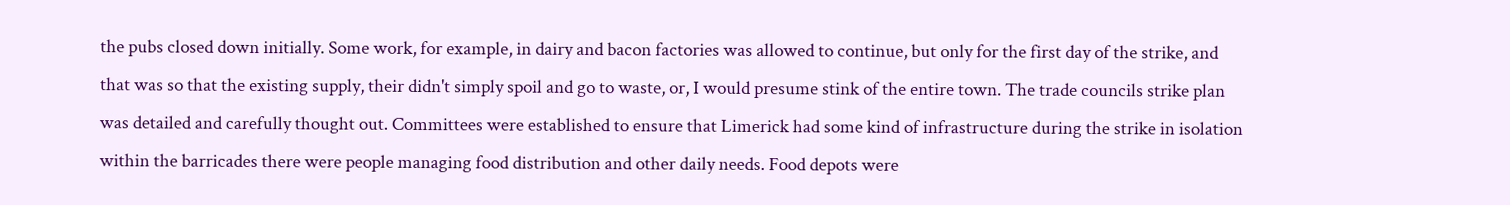the pubs closed down initially. Some work, for example, in dairy and bacon factories was allowed to continue, but only for the first day of the strike, and that was so that the existing supply, their didn't simply spoil and go to waste, or, I would presume stink of the entire town. The trade councils strike plan was detailed and carefully thought out. Committees were established to ensure that Limerick had some kind of infrastructure during the strike in isolation within the barricades there were people managing food distribution and other daily needs. Food depots were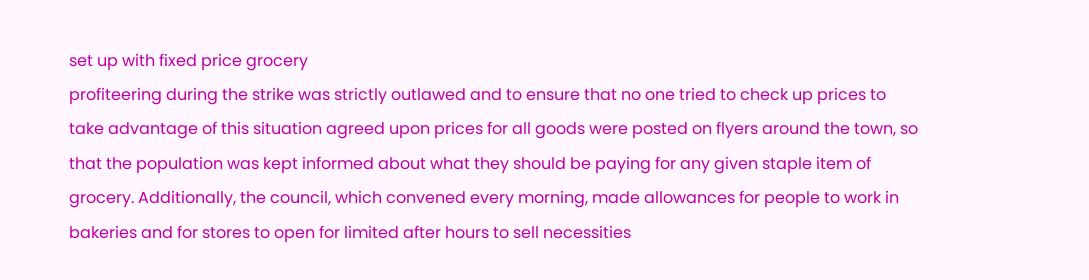set up with fixed price grocery
profiteering during the strike was strictly outlawed and to ensure that no one tried to check up prices to take advantage of this situation agreed upon prices for all goods were posted on flyers around the town, so that the population was kept informed about what they should be paying for any given staple item of grocery. Additionally, the council, which convened every morning, made allowances for people to work in bakeries and for stores to open for limited after hours to sell necessities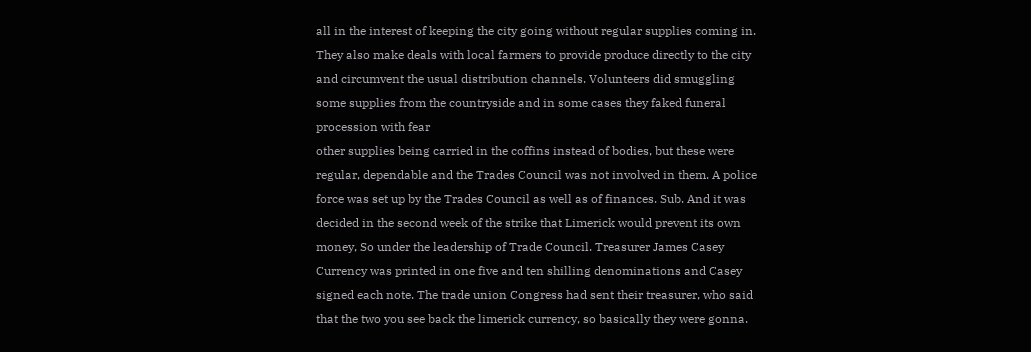all in the interest of keeping the city going without regular supplies coming in. They also make deals with local farmers to provide produce directly to the city and circumvent the usual distribution channels. Volunteers did smuggling some supplies from the countryside and in some cases they faked funeral procession with fear
other supplies being carried in the coffins instead of bodies, but these were regular, dependable and the Trades Council was not involved in them. A police force was set up by the Trades Council as well as of finances. Sub. And it was decided in the second week of the strike that Limerick would prevent its own money, So under the leadership of Trade Council. Treasurer James Casey Currency was printed in one five and ten shilling denominations and Casey signed each note. The trade union Congress had sent their treasurer, who said that the two you see back the limerick currency, so basically they were gonna.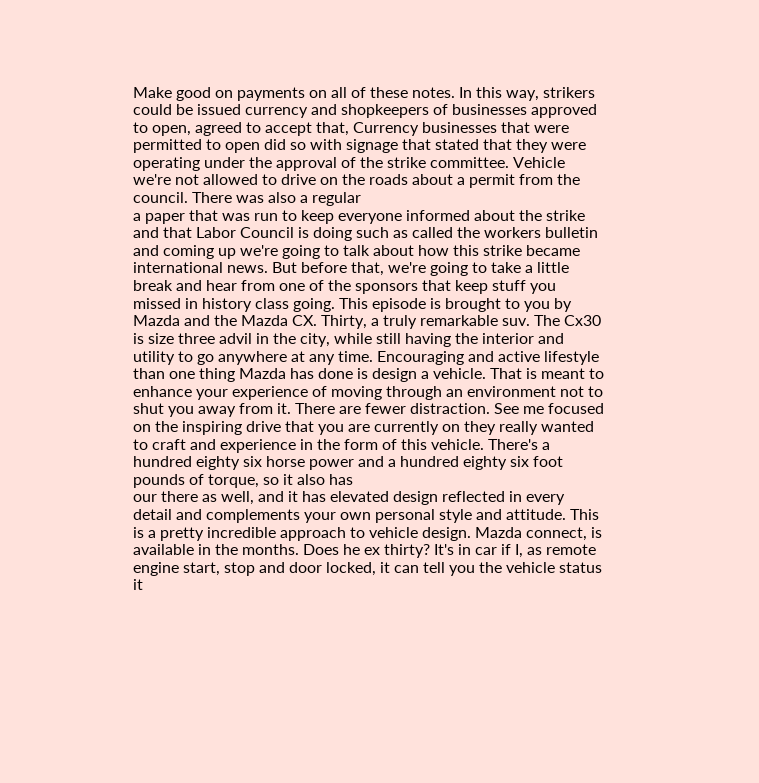Make good on payments on all of these notes. In this way, strikers could be issued currency and shopkeepers of businesses approved to open, agreed to accept that, Currency businesses that were permitted to open did so with signage that stated that they were operating under the approval of the strike committee. Vehicle we're not allowed to drive on the roads about a permit from the council. There was also a regular
a paper that was run to keep everyone informed about the strike and that Labor Council is doing such as called the workers bulletin and coming up we're going to talk about how this strike became international news. But before that, we're going to take a little break and hear from one of the sponsors that keep stuff you missed in history class going. This episode is brought to you by Mazda and the Mazda CX. Thirty, a truly remarkable suv. The Cx30 is size three advil in the city, while still having the interior and utility to go anywhere at any time. Encouraging and active lifestyle than one thing Mazda has done is design a vehicle. That is meant to enhance your experience of moving through an environment not to shut you away from it. There are fewer distraction. See me focused on the inspiring drive that you are currently on they really wanted to craft and experience in the form of this vehicle. There's a hundred eighty six horse power and a hundred eighty six foot pounds of torque, so it also has
our there as well, and it has elevated design reflected in every detail and complements your own personal style and attitude. This is a pretty incredible approach to vehicle design. Mazda connect, is available in the months. Does he ex thirty? It's in car if I, as remote engine start, stop and door locked, it can tell you the vehicle status it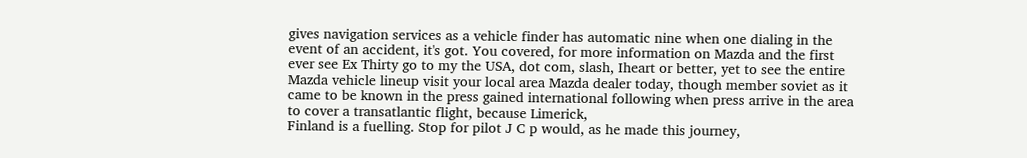gives navigation services as a vehicle finder has automatic nine when one dialing in the event of an accident, it's got. You covered, for more information on Mazda and the first ever see Ex Thirty go to my the USA, dot com, slash, Iheart or better, yet to see the entire Mazda vehicle lineup visit your local area Mazda dealer today, though member soviet as it came to be known in the press gained international following when press arrive in the area to cover a transatlantic flight, because Limerick,
Finland is a fuelling. Stop for pilot J C p would, as he made this journey,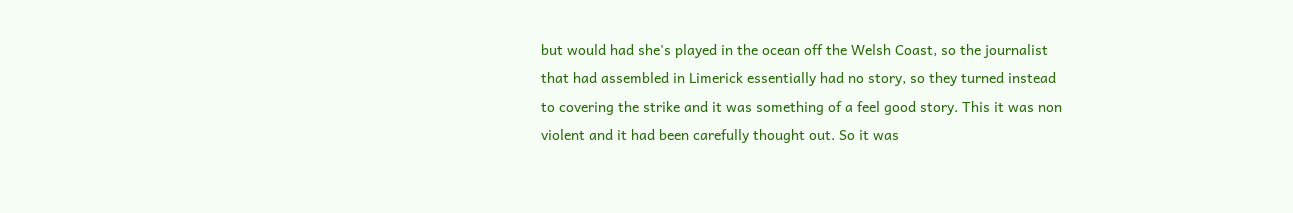but would had she's played in the ocean off the Welsh Coast, so the journalist that had assembled in Limerick essentially had no story, so they turned instead to covering the strike and it was something of a feel good story. This it was non violent and it had been carefully thought out. So it was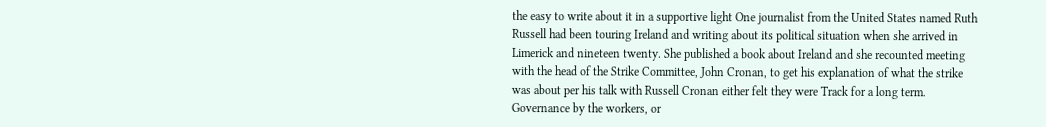the easy to write about it in a supportive light One journalist from the United States named Ruth Russell had been touring Ireland and writing about its political situation when she arrived in Limerick and nineteen twenty. She published a book about Ireland and she recounted meeting with the head of the Strike Committee, John Cronan, to get his explanation of what the strike was about per his talk with Russell Cronan either felt they were Track for a long term. Governance by the workers, or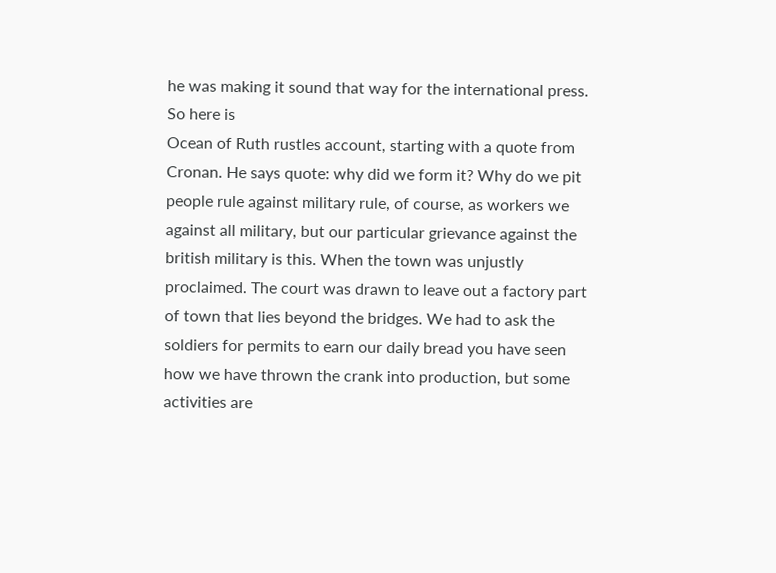he was making it sound that way for the international press. So here is
Ocean of Ruth rustles account, starting with a quote from Cronan. He says quote: why did we form it? Why do we pit people rule against military rule, of course, as workers we against all military, but our particular grievance against the british military is this. When the town was unjustly proclaimed. The court was drawn to leave out a factory part of town that lies beyond the bridges. We had to ask the soldiers for permits to earn our daily bread you have seen how we have thrown the crank into production, but some activities are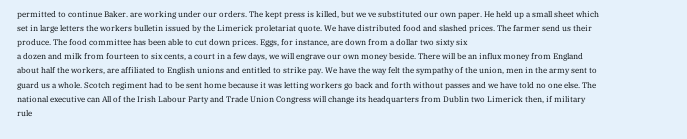permitted to continue Baker. are working under our orders. The kept press is killed, but we ve substituted our own paper. He held up a small sheet which set in large letters the workers bulletin issued by the Limerick proletariat quote. We have distributed food and slashed prices. The farmer send us their produce. The food committee has been able to cut down prices. Eggs, for instance, are down from a dollar two sixty six
a dozen and milk from fourteen to six cents, a court in a few days, we will engrave our own money beside. There will be an influx money from England about half the workers, are affiliated to English unions and entitled to strike pay. We have the way felt the sympathy of the union, men in the army sent to guard us a whole. Scotch regiment had to be sent home because it was letting workers go back and forth without passes and we have told no one else. The national executive can All of the Irish Labour Party and Trade Union Congress will change its headquarters from Dublin two Limerick then, if military rule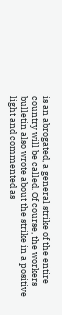is an abrogated, a general strike of the entire country will be called. Of course, the workers bulletin also wrote about the strike in a positive light and commented as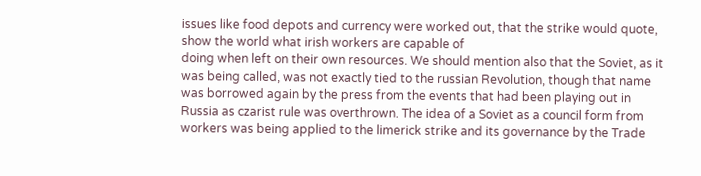issues like food depots and currency were worked out, that the strike would quote, show the world what irish workers are capable of
doing when left on their own resources. We should mention also that the Soviet, as it was being called, was not exactly tied to the russian Revolution, though that name was borrowed again by the press from the events that had been playing out in Russia as czarist rule was overthrown. The idea of a Soviet as a council form from workers was being applied to the limerick strike and its governance by the Trade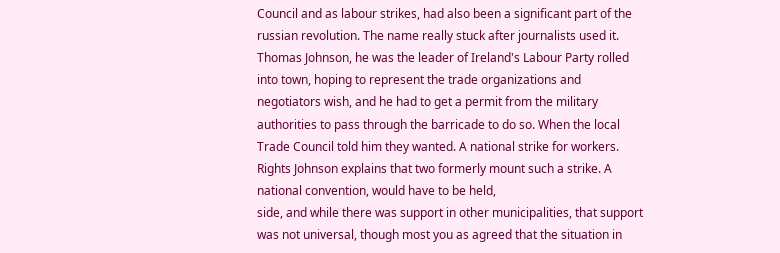Council and as labour strikes, had also been a significant part of the russian revolution. The name really stuck after journalists used it. Thomas Johnson, he was the leader of Ireland's Labour Party rolled into town, hoping to represent the trade organizations and negotiators wish, and he had to get a permit from the military authorities to pass through the barricade to do so. When the local Trade Council told him they wanted. A national strike for workers. Rights Johnson explains that two formerly mount such a strike. A national convention, would have to be held,
side, and while there was support in other municipalities, that support was not universal, though most you as agreed that the situation in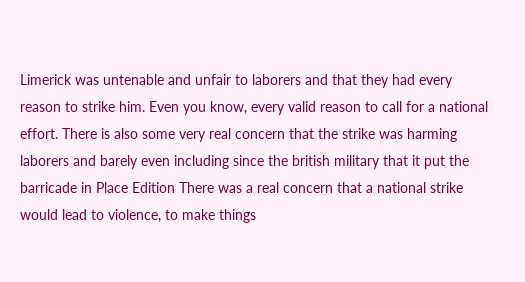Limerick was untenable and unfair to laborers and that they had every reason to strike him. Even you know, every valid reason to call for a national effort. There is also some very real concern that the strike was harming laborers and barely even including since the british military that it put the barricade in Place Edition There was a real concern that a national strike would lead to violence, to make things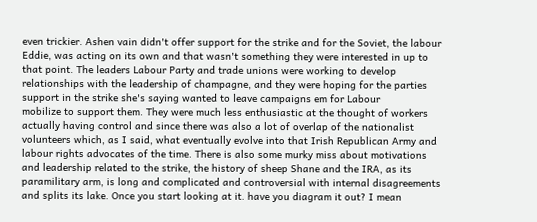even trickier. Ashen vain didn't offer support for the strike and for the Soviet, the labour Eddie, was acting on its own and that wasn't something they were interested in up to that point. The leaders Labour Party and trade unions were working to develop relationships with the leadership of champagne, and they were hoping for the parties support in the strike she's saying wanted to leave campaigns em for Labour
mobilize to support them. They were much less enthusiastic at the thought of workers actually having control and since there was also a lot of overlap of the nationalist volunteers which, as I said, what eventually evolve into that Irish Republican Army and labour rights advocates of the time. There is also some murky miss about motivations and leadership related to the strike, the history of sheep Shane and the IRA, as its paramilitary arm, is long and complicated and controversial with internal disagreements and splits its lake. Once you start looking at it. have you diagram it out? I mean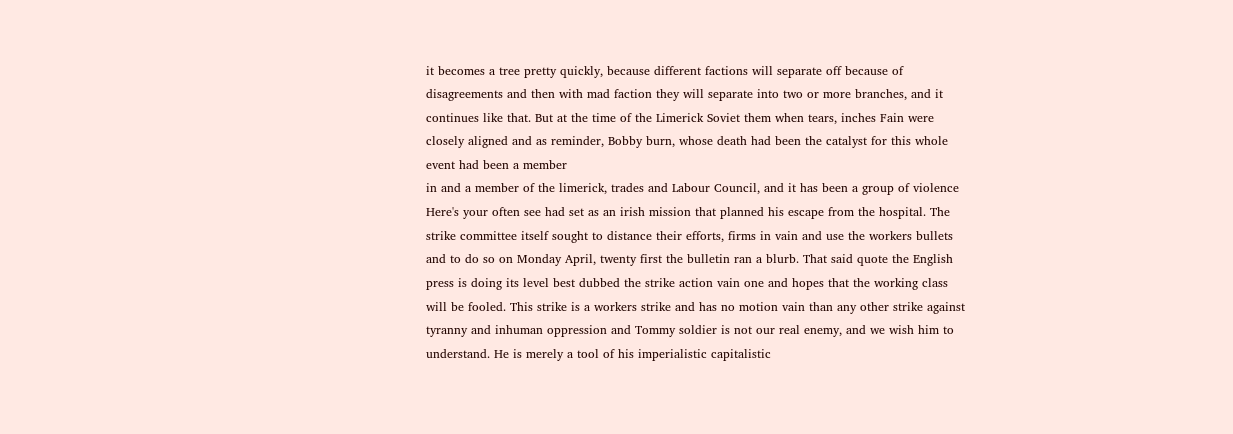it becomes a tree pretty quickly, because different factions will separate off because of disagreements and then with mad faction they will separate into two or more branches, and it continues like that. But at the time of the Limerick Soviet them when tears, inches Fain were closely aligned and as reminder, Bobby burn, whose death had been the catalyst for this whole event had been a member
in and a member of the limerick, trades and Labour Council, and it has been a group of violence Here's your often see had set as an irish mission that planned his escape from the hospital. The strike committee itself sought to distance their efforts, firms in vain and use the workers bullets and to do so on Monday April, twenty first the bulletin ran a blurb. That said quote the English press is doing its level best dubbed the strike action vain one and hopes that the working class will be fooled. This strike is a workers strike and has no motion vain than any other strike against tyranny and inhuman oppression and Tommy soldier is not our real enemy, and we wish him to understand. He is merely a tool of his imperialistic capitalistic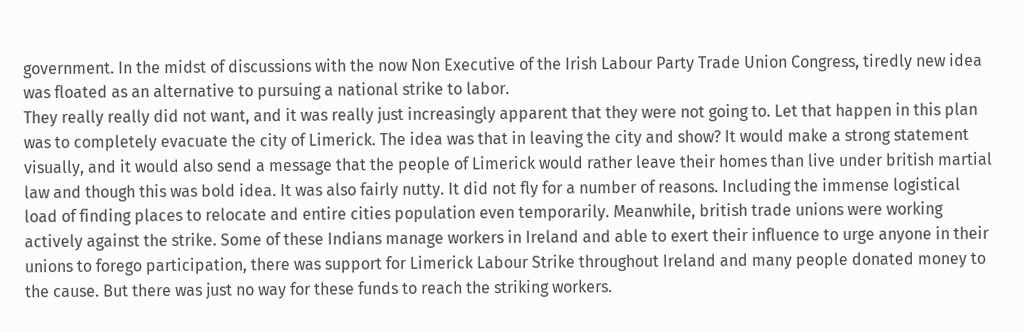government. In the midst of discussions with the now Non Executive of the Irish Labour Party Trade Union Congress, tiredly new idea was floated as an alternative to pursuing a national strike to labor.
They really really did not want, and it was really just increasingly apparent that they were not going to. Let that happen in this plan was to completely evacuate the city of Limerick. The idea was that in leaving the city and show? It would make a strong statement visually, and it would also send a message that the people of Limerick would rather leave their homes than live under british martial law and though this was bold idea. It was also fairly nutty. It did not fly for a number of reasons. Including the immense logistical load of finding places to relocate and entire cities population even temporarily. Meanwhile, british trade unions were working actively against the strike. Some of these Indians manage workers in Ireland and able to exert their influence to urge anyone in their unions to forego participation, there was support for Limerick Labour Strike throughout Ireland and many people donated money to the cause. But there was just no way for these funds to reach the striking workers.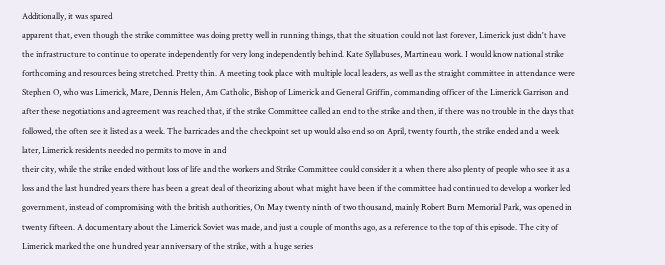Additionally, it was spared
apparent that, even though the strike committee was doing pretty well in running things, that the situation could not last forever, Limerick just didn't have the infrastructure to continue to operate independently for very long independently behind. Kate Syllabuses, Martineau work. I would know national strike forthcoming and resources being stretched. Pretty thin. A meeting took place with multiple local leaders, as well as the straight committee in attendance were Stephen O, who was Limerick, Mare, Dennis Helen, Am Catholic, Bishop of Limerick and General Griffin, commanding officer of the Limerick Garrison and after these negotiations and agreement was reached that, if the strike Committee called an end to the strike and then, if there was no trouble in the days that followed, the often see it listed as a week. The barricades and the checkpoint set up would also end so on April, twenty fourth, the strike ended and a week later, Limerick residents needed no permits to move in and
their city, while the strike ended without loss of life and the workers and Strike Committee could consider it a when there also plenty of people who see it as a loss and the last hundred years there has been a great deal of theorizing about what might have been if the committee had continued to develop a worker led government, instead of compromising with the british authorities, On May twenty ninth of two thousand, mainly Robert Burn Memorial Park, was opened in twenty fifteen. A documentary about the Limerick Soviet was made, and just a couple of months ago, as a reference to the top of this episode. The city of Limerick marked the one hundred year anniversary of the strike, with a huge series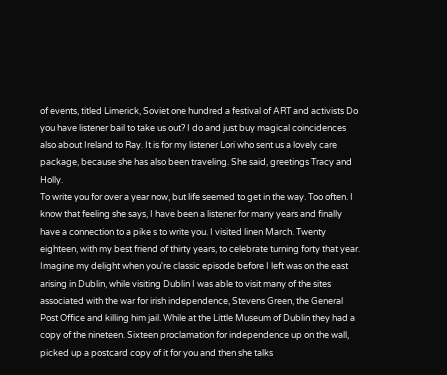of events, titled Limerick, Soviet one hundred a festival of ART and activists Do you have listener bail to take us out? I do and just buy magical coincidences also about Ireland to Ray. It is for my listener Lori who sent us a lovely care package, because she has also been traveling. She said, greetings Tracy and Holly.
To write you for over a year now, but life seemed to get in the way. Too often. I know that feeling she says, I have been a listener for many years and finally have a connection to a pike s to write you. I visited linen March. Twenty eighteen, with my best friend of thirty years, to celebrate turning forty that year. Imagine my delight when you're classic episode before I left was on the east arising in Dublin, while visiting Dublin I was able to visit many of the sites associated with the war for irish independence, Stevens Green, the General Post Office and killing him jail. While at the Little Museum of Dublin they had a copy of the nineteen. Sixteen proclamation for independence up on the wall, picked up a postcard copy of it for you and then she talks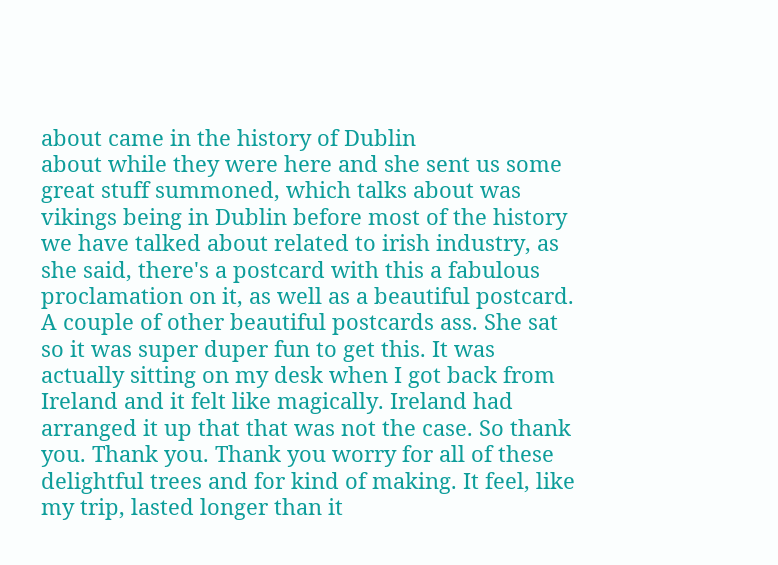about came in the history of Dublin
about while they were here and she sent us some great stuff summoned, which talks about was vikings being in Dublin before most of the history we have talked about related to irish industry, as she said, there's a postcard with this a fabulous proclamation on it, as well as a beautiful postcard. A couple of other beautiful postcards ass. She sat so it was super duper fun to get this. It was actually sitting on my desk when I got back from Ireland and it felt like magically. Ireland had arranged it up that that was not the case. So thank you. Thank you. Thank you worry for all of these delightful trees and for kind of making. It feel, like my trip, lasted longer than it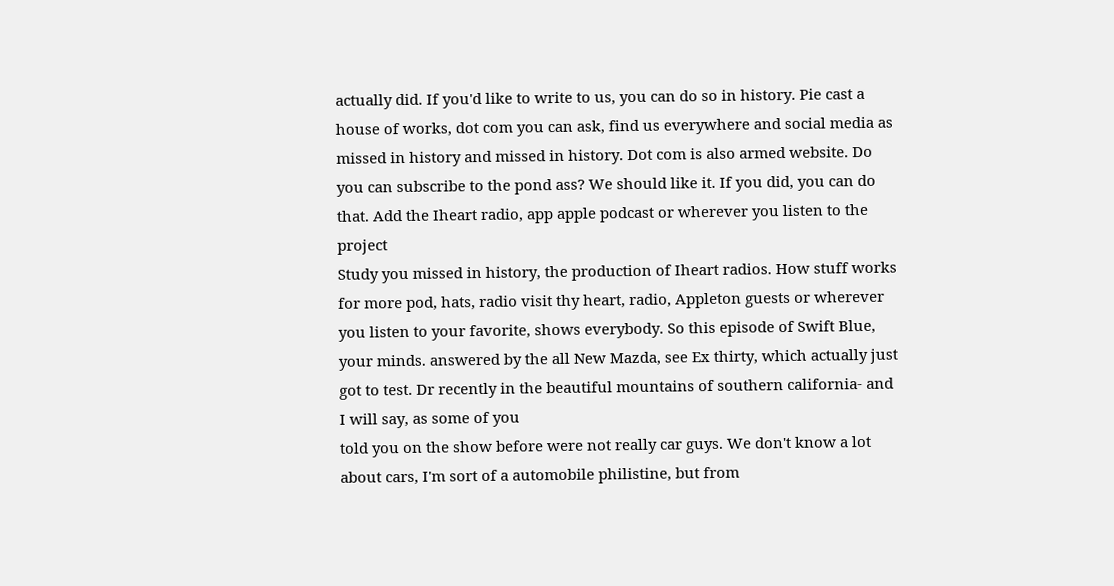actually did. If you'd like to write to us, you can do so in history. Pie cast a house of works, dot com you can ask, find us everywhere and social media as missed in history and missed in history. Dot com is also armed website. Do you can subscribe to the pond ass? We should like it. If you did, you can do that. Add the Iheart radio, app apple podcast or wherever you listen to the project
Study you missed in history, the production of Iheart radios. How stuff works for more pod, hats, radio visit thy heart, radio, Appleton guests or wherever you listen to your favorite, shows everybody. So this episode of Swift Blue, your minds. answered by the all New Mazda, see Ex thirty, which actually just got to test. Dr recently in the beautiful mountains of southern california- and I will say, as some of you
told you on the show before were not really car guys. We don't know a lot about cars, I'm sort of a automobile philistine, but from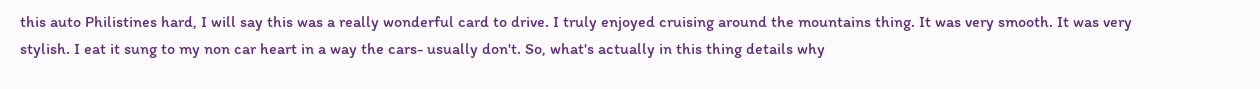this auto Philistines hard, I will say this was a really wonderful card to drive. I truly enjoyed cruising around the mountains thing. It was very smooth. It was very stylish. I eat it sung to my non car heart in a way the cars- usually don't. So, what's actually in this thing details why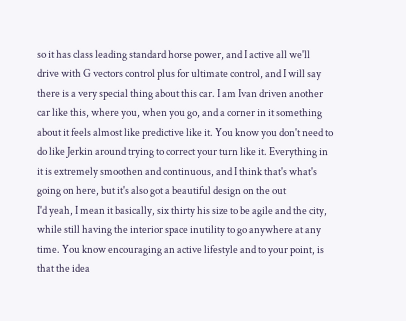so it has class leading standard horse power, and I active all we'll drive with G vectors control plus for ultimate control, and I will say there is a very special thing about this car. I am Ivan driven another car like this, where you, when you go, and a corner in it something about it feels almost like predictive like it. You know you don't need to do like Jerkin around trying to correct your turn like it. Everything in it is extremely smoothen and continuous, and I think that's what's going on here, but it's also got a beautiful design on the out
I'd yeah, I mean it basically, six thirty his size to be agile and the city, while still having the interior space inutility to go anywhere at any time. You know encouraging an active lifestyle and to your point, is that the idea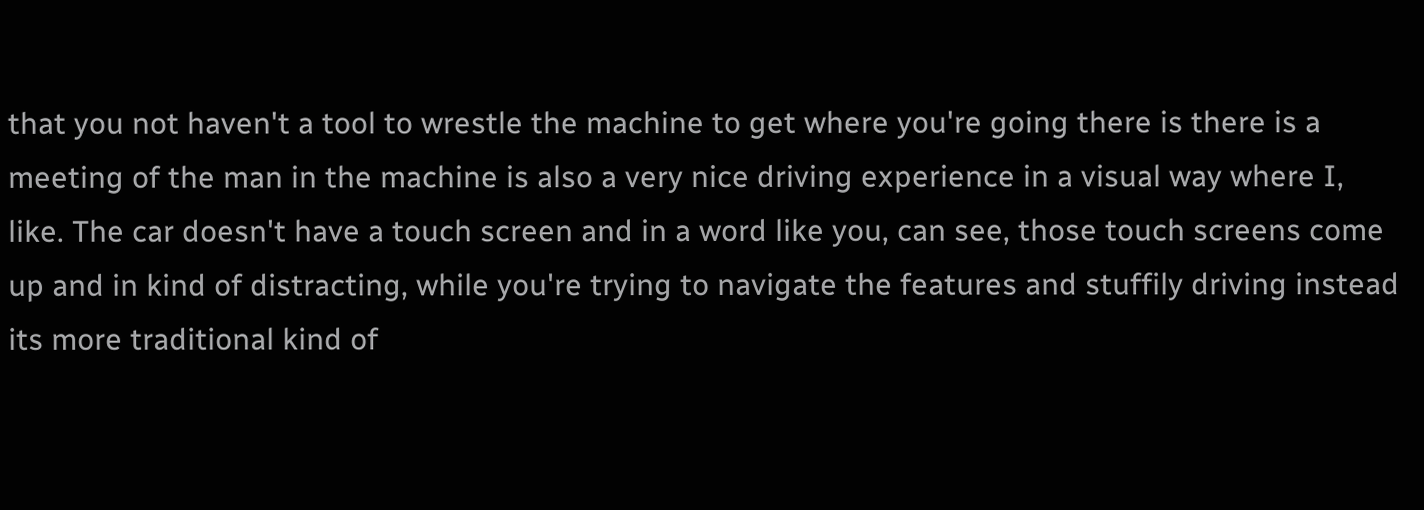that you not haven't a tool to wrestle the machine to get where you're going there is there is a meeting of the man in the machine is also a very nice driving experience in a visual way where I, like. The car doesn't have a touch screen and in a word like you, can see, those touch screens come up and in kind of distracting, while you're trying to navigate the features and stuffily driving instead its more traditional kind of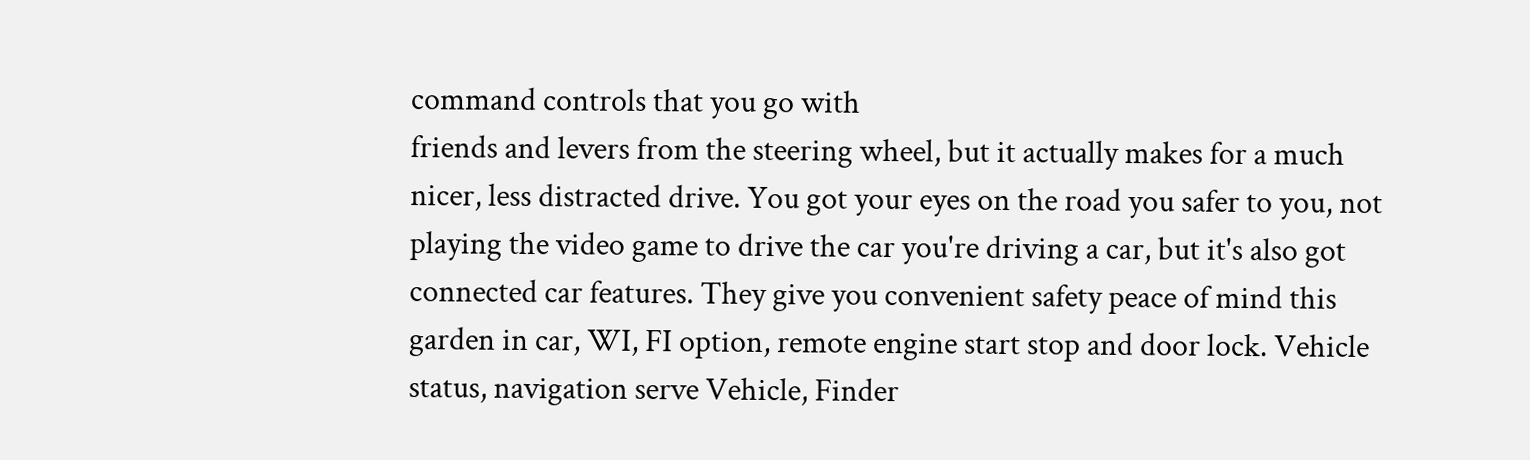command controls that you go with
friends and levers from the steering wheel, but it actually makes for a much nicer, less distracted drive. You got your eyes on the road you safer to you, not playing the video game to drive the car you're driving a car, but it's also got connected car features. They give you convenient safety peace of mind this garden in car, WI, FI option, remote engine start stop and door lock. Vehicle status, navigation serve Vehicle, Finder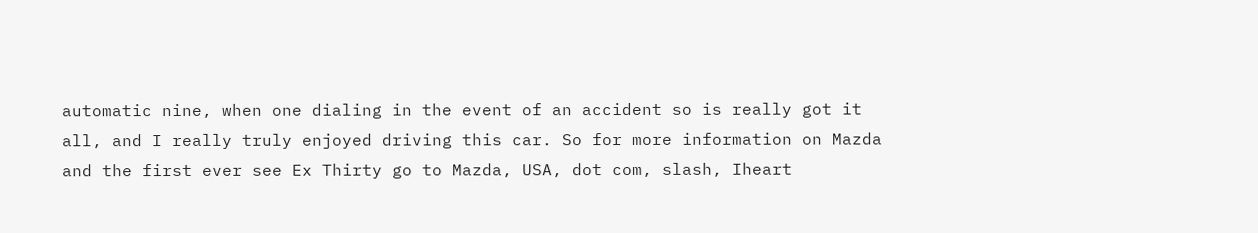automatic nine, when one dialing in the event of an accident so is really got it all, and I really truly enjoyed driving this car. So for more information on Mazda and the first ever see Ex Thirty go to Mazda, USA, dot com, slash, Iheart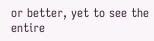or better, yet to see the entire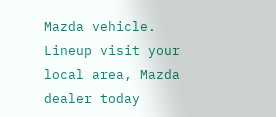Mazda vehicle. Lineup visit your local area, Mazda dealer today